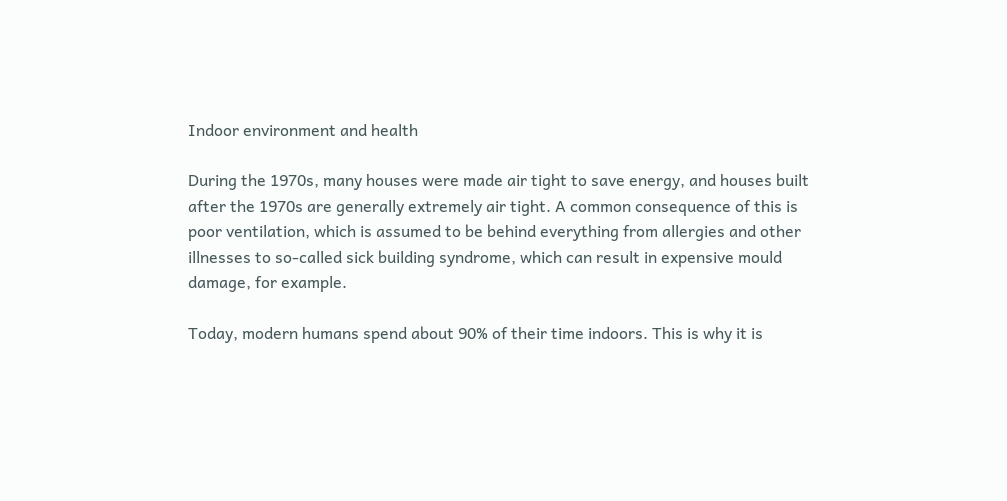Indoor environment and health

During the 1970s, many houses were made air tight to save energy, and houses built after the 1970s are generally extremely air tight. A common consequence of this is poor ventilation, which is assumed to be behind everything from allergies and other illnesses to so-called sick building syndrome, which can result in expensive mould damage, for example.

Today, modern humans spend about 90% of their time indoors. This is why it is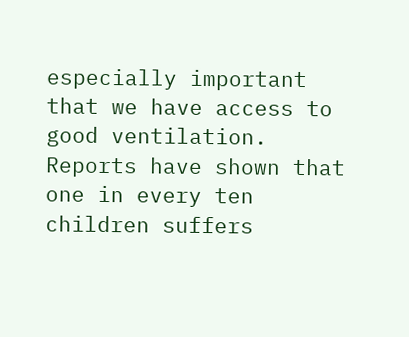especially important that we have access to good ventilation. Reports have shown that one in every ten children suffers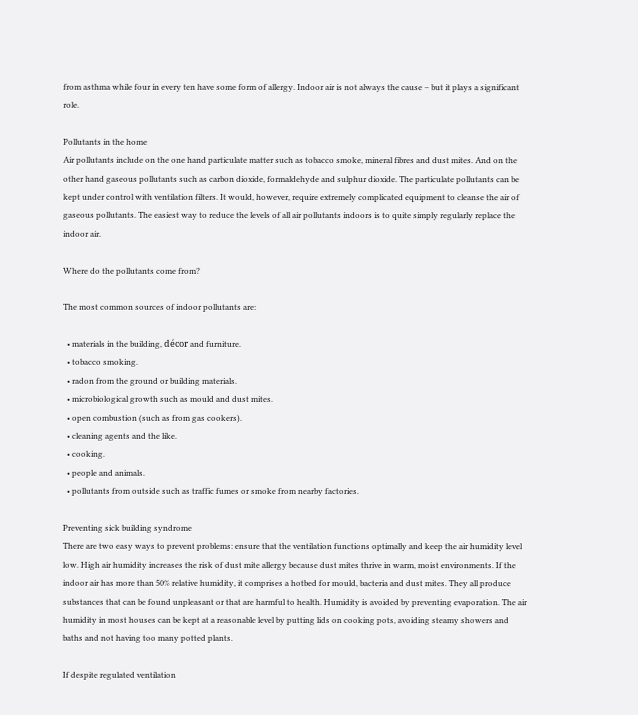from asthma while four in every ten have some form of allergy. Indoor air is not always the cause – but it plays a significant role.

Pollutants in the home
Air pollutants include on the one hand particulate matter such as tobacco smoke, mineral fibres and dust mites. And on the other hand gaseous pollutants such as carbon dioxide, formaldehyde and sulphur dioxide. The particulate pollutants can be kept under control with ventilation filters. It would, however, require extremely complicated equipment to cleanse the air of gaseous pollutants. The easiest way to reduce the levels of all air pollutants indoors is to quite simply regularly replace the indoor air.

Where do the pollutants come from?

The most common sources of indoor pollutants are:

  • materials in the building, décor and furniture.
  • tobacco smoking.
  • radon from the ground or building materials.
  • microbiological growth such as mould and dust mites.
  • open combustion (such as from gas cookers).
  • cleaning agents and the like.
  • cooking.
  • people and animals.
  • pollutants from outside such as traffic fumes or smoke from nearby factories.

Preventing sick building syndrome
There are two easy ways to prevent problems: ensure that the ventilation functions optimally and keep the air humidity level low. High air humidity increases the risk of dust mite allergy because dust mites thrive in warm, moist environments. If the indoor air has more than 50% relative humidity, it comprises a hotbed for mould, bacteria and dust mites. They all produce substances that can be found unpleasant or that are harmful to health. Humidity is avoided by preventing evaporation. The air humidity in most houses can be kept at a reasonable level by putting lids on cooking pots, avoiding steamy showers and baths and not having too many potted plants.

If despite regulated ventilation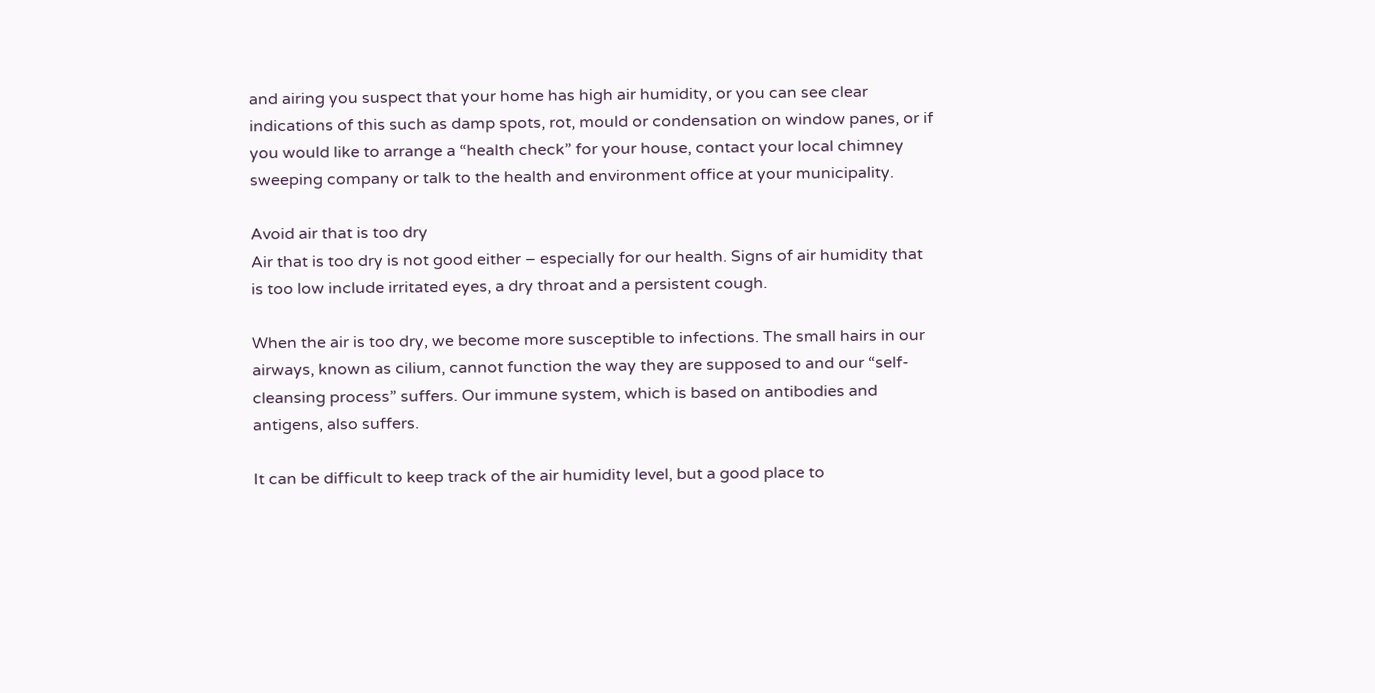and airing you suspect that your home has high air humidity, or you can see clear indications of this such as damp spots, rot, mould or condensation on window panes, or if you would like to arrange a “health check” for your house, contact your local chimney sweeping company or talk to the health and environment office at your municipality.

Avoid air that is too dry
Air that is too dry is not good either – especially for our health. Signs of air humidity that is too low include irritated eyes, a dry throat and a persistent cough.

When the air is too dry, we become more susceptible to infections. The small hairs in our airways, known as cilium, cannot function the way they are supposed to and our “self-cleansing process” suffers. Our immune system, which is based on antibodies and antigens, also suffers.

It can be difficult to keep track of the air humidity level, but a good place to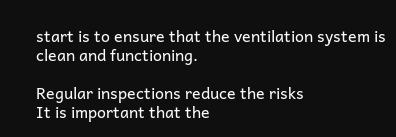start is to ensure that the ventilation system is clean and functioning.

Regular inspections reduce the risks
It is important that the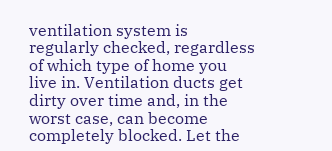ventilation system is regularly checked, regardless of which type of home you live in. Ventilation ducts get dirty over time and, in the worst case, can become completely blocked. Let the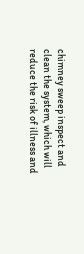chimney sweep inspect and clean the system, which will reduce the risk of illness and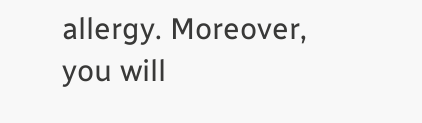allergy. Moreover, you will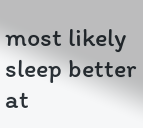most likely sleep better at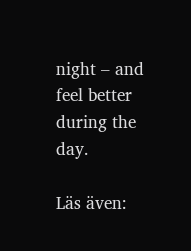night – and feel better during the day.

Läs även: